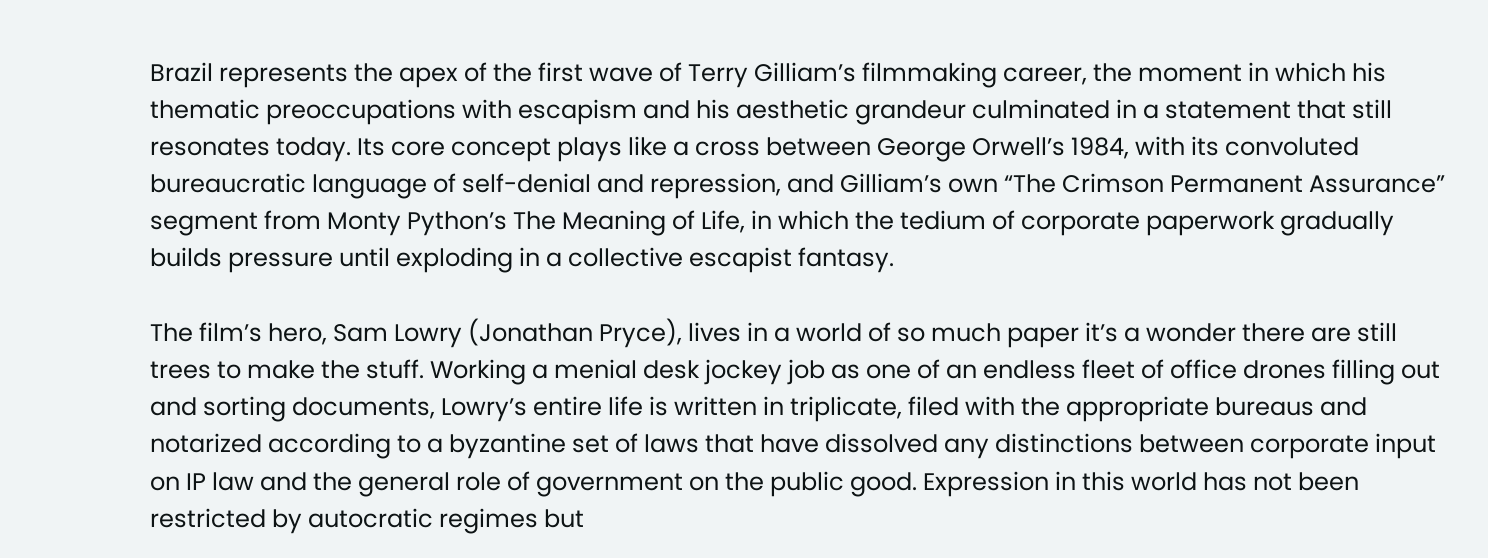Brazil represents the apex of the first wave of Terry Gilliam’s filmmaking career, the moment in which his thematic preoccupations with escapism and his aesthetic grandeur culminated in a statement that still resonates today. Its core concept plays like a cross between George Orwell’s 1984, with its convoluted bureaucratic language of self-denial and repression, and Gilliam’s own “The Crimson Permanent Assurance” segment from Monty Python’s The Meaning of Life, in which the tedium of corporate paperwork gradually builds pressure until exploding in a collective escapist fantasy.

The film’s hero, Sam Lowry (Jonathan Pryce), lives in a world of so much paper it’s a wonder there are still trees to make the stuff. Working a menial desk jockey job as one of an endless fleet of office drones filling out and sorting documents, Lowry’s entire life is written in triplicate, filed with the appropriate bureaus and notarized according to a byzantine set of laws that have dissolved any distinctions between corporate input on IP law and the general role of government on the public good. Expression in this world has not been restricted by autocratic regimes but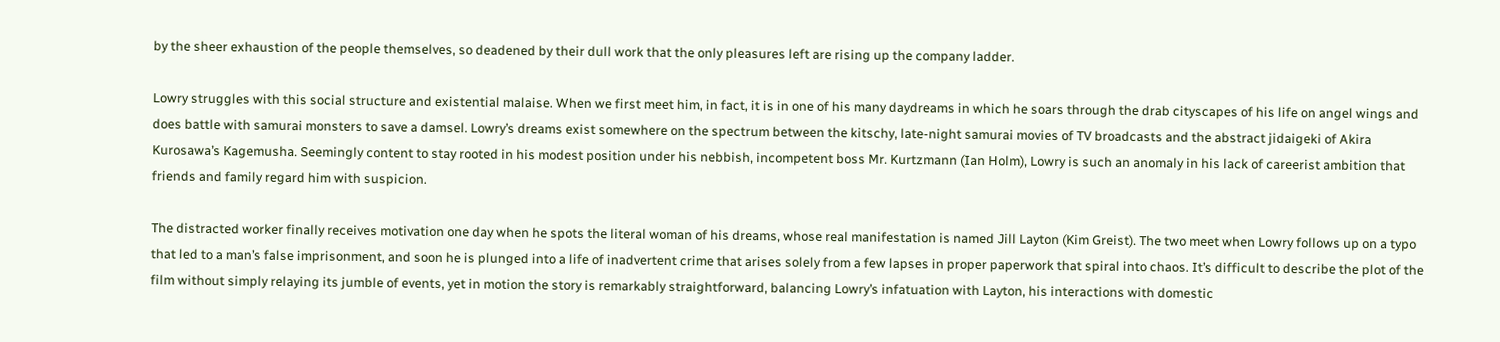by the sheer exhaustion of the people themselves, so deadened by their dull work that the only pleasures left are rising up the company ladder.

Lowry struggles with this social structure and existential malaise. When we first meet him, in fact, it is in one of his many daydreams in which he soars through the drab cityscapes of his life on angel wings and does battle with samurai monsters to save a damsel. Lowry’s dreams exist somewhere on the spectrum between the kitschy, late-night samurai movies of TV broadcasts and the abstract jidaigeki of Akira Kurosawa’s Kagemusha. Seemingly content to stay rooted in his modest position under his nebbish, incompetent boss Mr. Kurtzmann (Ian Holm), Lowry is such an anomaly in his lack of careerist ambition that friends and family regard him with suspicion.

The distracted worker finally receives motivation one day when he spots the literal woman of his dreams, whose real manifestation is named Jill Layton (Kim Greist). The two meet when Lowry follows up on a typo that led to a man’s false imprisonment, and soon he is plunged into a life of inadvertent crime that arises solely from a few lapses in proper paperwork that spiral into chaos. It’s difficult to describe the plot of the film without simply relaying its jumble of events, yet in motion the story is remarkably straightforward, balancing Lowry’s infatuation with Layton, his interactions with domestic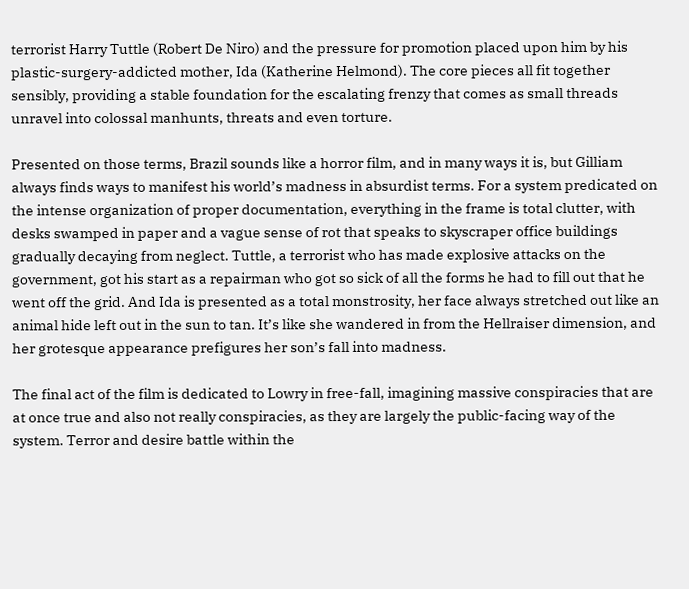terrorist Harry Tuttle (Robert De Niro) and the pressure for promotion placed upon him by his plastic-surgery-addicted mother, Ida (Katherine Helmond). The core pieces all fit together sensibly, providing a stable foundation for the escalating frenzy that comes as small threads unravel into colossal manhunts, threats and even torture.

Presented on those terms, Brazil sounds like a horror film, and in many ways it is, but Gilliam always finds ways to manifest his world’s madness in absurdist terms. For a system predicated on the intense organization of proper documentation, everything in the frame is total clutter, with desks swamped in paper and a vague sense of rot that speaks to skyscraper office buildings gradually decaying from neglect. Tuttle, a terrorist who has made explosive attacks on the government, got his start as a repairman who got so sick of all the forms he had to fill out that he went off the grid. And Ida is presented as a total monstrosity, her face always stretched out like an animal hide left out in the sun to tan. It’s like she wandered in from the Hellraiser dimension, and her grotesque appearance prefigures her son’s fall into madness.

The final act of the film is dedicated to Lowry in free-fall, imagining massive conspiracies that are at once true and also not really conspiracies, as they are largely the public-facing way of the system. Terror and desire battle within the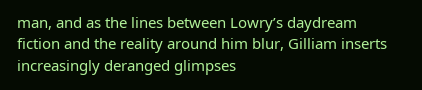man, and as the lines between Lowry’s daydream fiction and the reality around him blur, Gilliam inserts increasingly deranged glimpses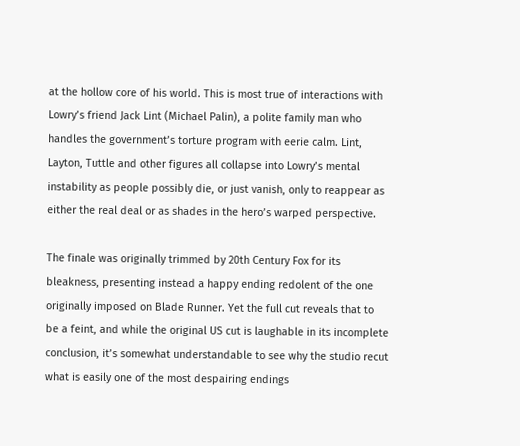at the hollow core of his world. This is most true of interactions with Lowry’s friend Jack Lint (Michael Palin), a polite family man who handles the government’s torture program with eerie calm. Lint, Layton, Tuttle and other figures all collapse into Lowry’s mental instability as people possibly die, or just vanish, only to reappear as either the real deal or as shades in the hero’s warped perspective.

The finale was originally trimmed by 20th Century Fox for its bleakness, presenting instead a happy ending redolent of the one originally imposed on Blade Runner. Yet the full cut reveals that to be a feint, and while the original US cut is laughable in its incomplete conclusion, it’s somewhat understandable to see why the studio recut what is easily one of the most despairing endings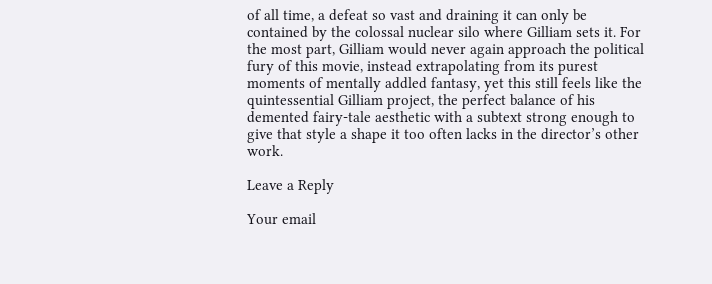of all time, a defeat so vast and draining it can only be contained by the colossal nuclear silo where Gilliam sets it. For the most part, Gilliam would never again approach the political fury of this movie, instead extrapolating from its purest moments of mentally addled fantasy, yet this still feels like the quintessential Gilliam project, the perfect balance of his demented fairy-tale aesthetic with a subtext strong enough to give that style a shape it too often lacks in the director’s other work.

Leave a Reply

Your email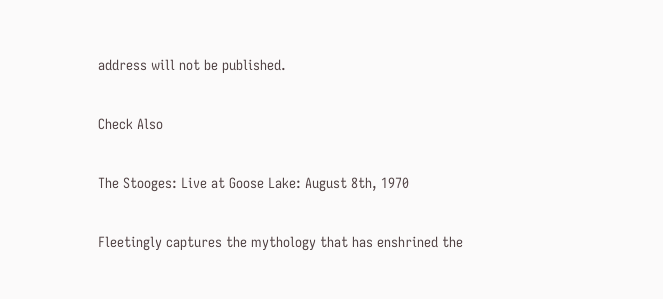address will not be published.

Check Also

The Stooges: Live at Goose Lake: August 8th, 1970

Fleetingly captures the mythology that has enshrined the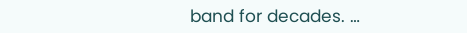band for decades. …